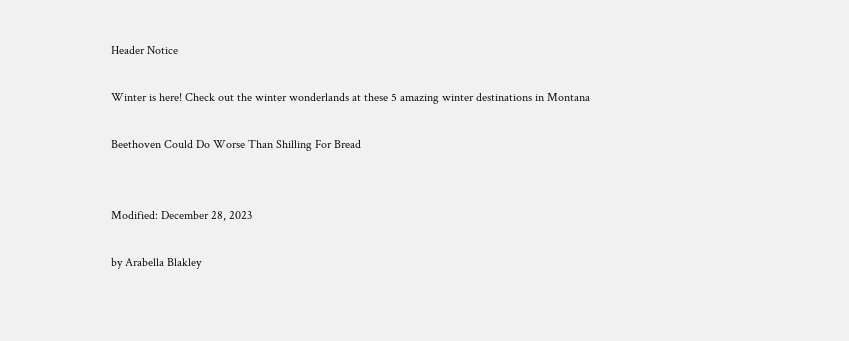Header Notice

Winter is here! Check out the winter wonderlands at these 5 amazing winter destinations in Montana

Beethoven Could Do Worse Than Shilling For Bread


Modified: December 28, 2023

by Arabella Blakley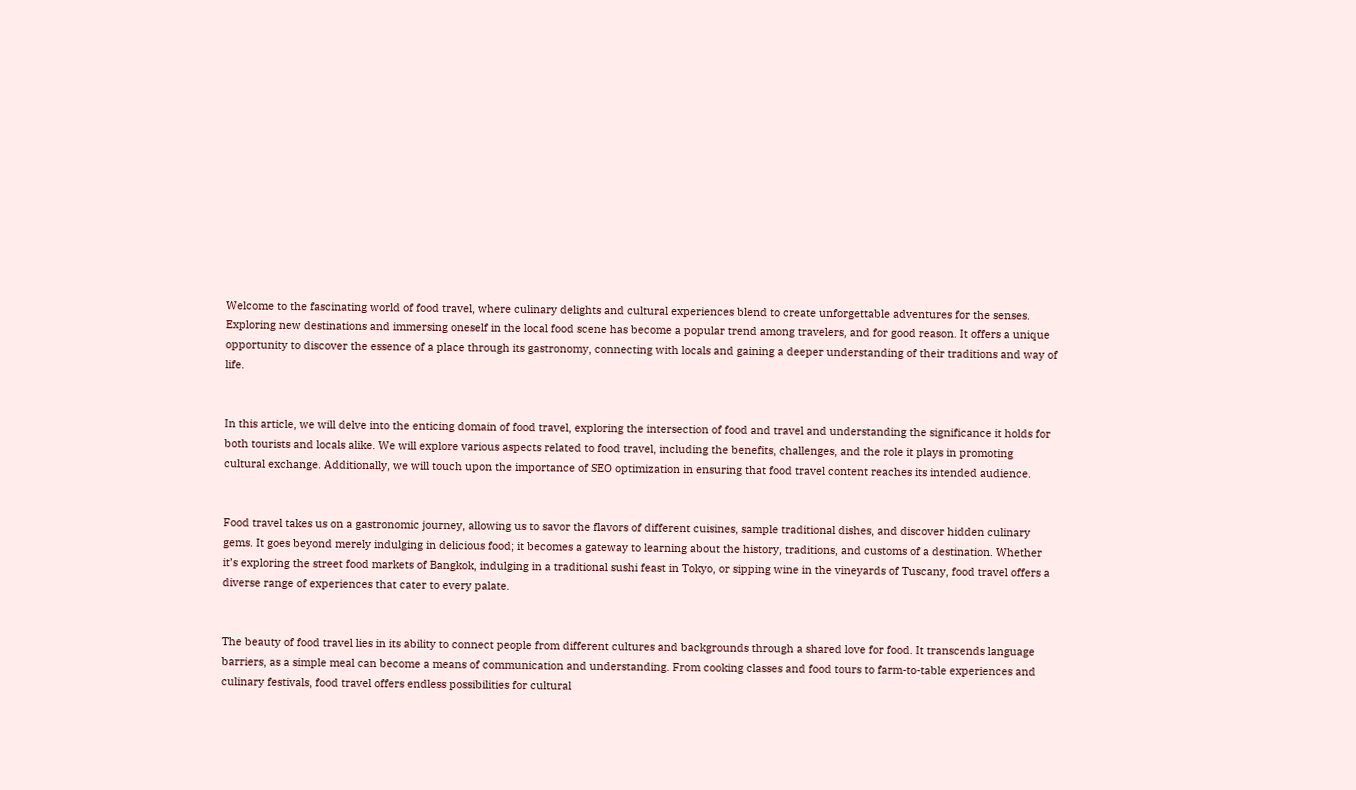Welcome to the fascinating world of food travel, where culinary delights and cultural experiences blend to create unforgettable adventures for the senses. Exploring new destinations and immersing oneself in the local food scene has become a popular trend among travelers, and for good reason. It offers a unique opportunity to discover the essence of a place through its gastronomy, connecting with locals and gaining a deeper understanding of their traditions and way of life.


In this article, we will delve into the enticing domain of food travel, exploring the intersection of food and travel and understanding the significance it holds for both tourists and locals alike. We will explore various aspects related to food travel, including the benefits, challenges, and the role it plays in promoting cultural exchange. Additionally, we will touch upon the importance of SEO optimization in ensuring that food travel content reaches its intended audience.


Food travel takes us on a gastronomic journey, allowing us to savor the flavors of different cuisines, sample traditional dishes, and discover hidden culinary gems. It goes beyond merely indulging in delicious food; it becomes a gateway to learning about the history, traditions, and customs of a destination. Whether it’s exploring the street food markets of Bangkok, indulging in a traditional sushi feast in Tokyo, or sipping wine in the vineyards of Tuscany, food travel offers a diverse range of experiences that cater to every palate.


The beauty of food travel lies in its ability to connect people from different cultures and backgrounds through a shared love for food. It transcends language barriers, as a simple meal can become a means of communication and understanding. From cooking classes and food tours to farm-to-table experiences and culinary festivals, food travel offers endless possibilities for cultural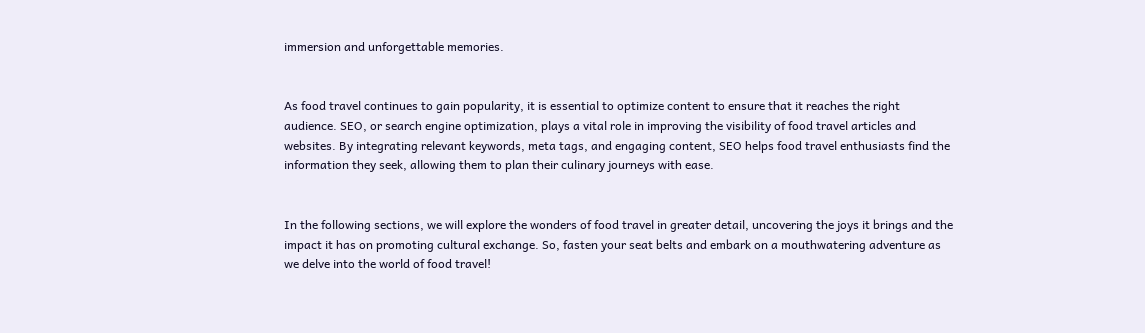immersion and unforgettable memories.


As food travel continues to gain popularity, it is essential to optimize content to ensure that it reaches the right audience. SEO, or search engine optimization, plays a vital role in improving the visibility of food travel articles and websites. By integrating relevant keywords, meta tags, and engaging content, SEO helps food travel enthusiasts find the information they seek, allowing them to plan their culinary journeys with ease.


In the following sections, we will explore the wonders of food travel in greater detail, uncovering the joys it brings and the impact it has on promoting cultural exchange. So, fasten your seat belts and embark on a mouthwatering adventure as we delve into the world of food travel!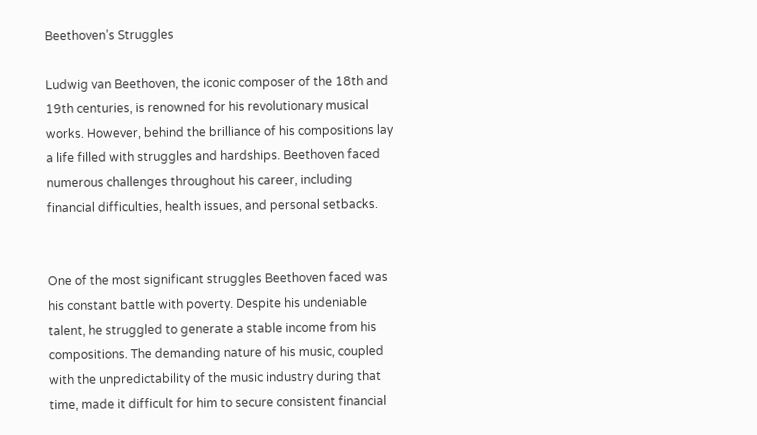Beethoven’s Struggles

Ludwig van Beethoven, the iconic composer of the 18th and 19th centuries, is renowned for his revolutionary musical works. However, behind the brilliance of his compositions lay a life filled with struggles and hardships. Beethoven faced numerous challenges throughout his career, including financial difficulties, health issues, and personal setbacks.


One of the most significant struggles Beethoven faced was his constant battle with poverty. Despite his undeniable talent, he struggled to generate a stable income from his compositions. The demanding nature of his music, coupled with the unpredictability of the music industry during that time, made it difficult for him to secure consistent financial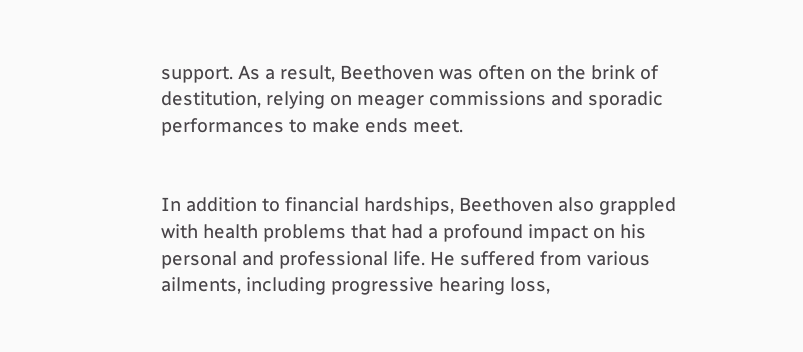support. As a result, Beethoven was often on the brink of destitution, relying on meager commissions and sporadic performances to make ends meet.


In addition to financial hardships, Beethoven also grappled with health problems that had a profound impact on his personal and professional life. He suffered from various ailments, including progressive hearing loss,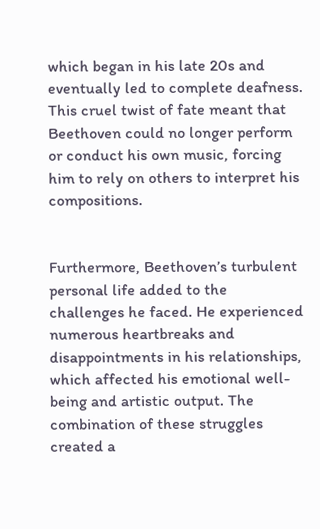which began in his late 20s and eventually led to complete deafness. This cruel twist of fate meant that Beethoven could no longer perform or conduct his own music, forcing him to rely on others to interpret his compositions.


Furthermore, Beethoven’s turbulent personal life added to the challenges he faced. He experienced numerous heartbreaks and disappointments in his relationships, which affected his emotional well-being and artistic output. The combination of these struggles created a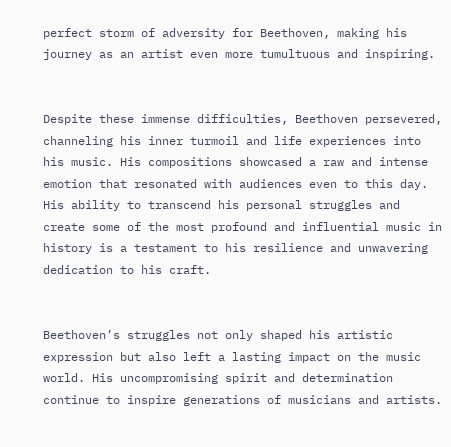perfect storm of adversity for Beethoven, making his journey as an artist even more tumultuous and inspiring.


Despite these immense difficulties, Beethoven persevered, channeling his inner turmoil and life experiences into his music. His compositions showcased a raw and intense emotion that resonated with audiences even to this day. His ability to transcend his personal struggles and create some of the most profound and influential music in history is a testament to his resilience and unwavering dedication to his craft.


Beethoven’s struggles not only shaped his artistic expression but also left a lasting impact on the music world. His uncompromising spirit and determination continue to inspire generations of musicians and artists.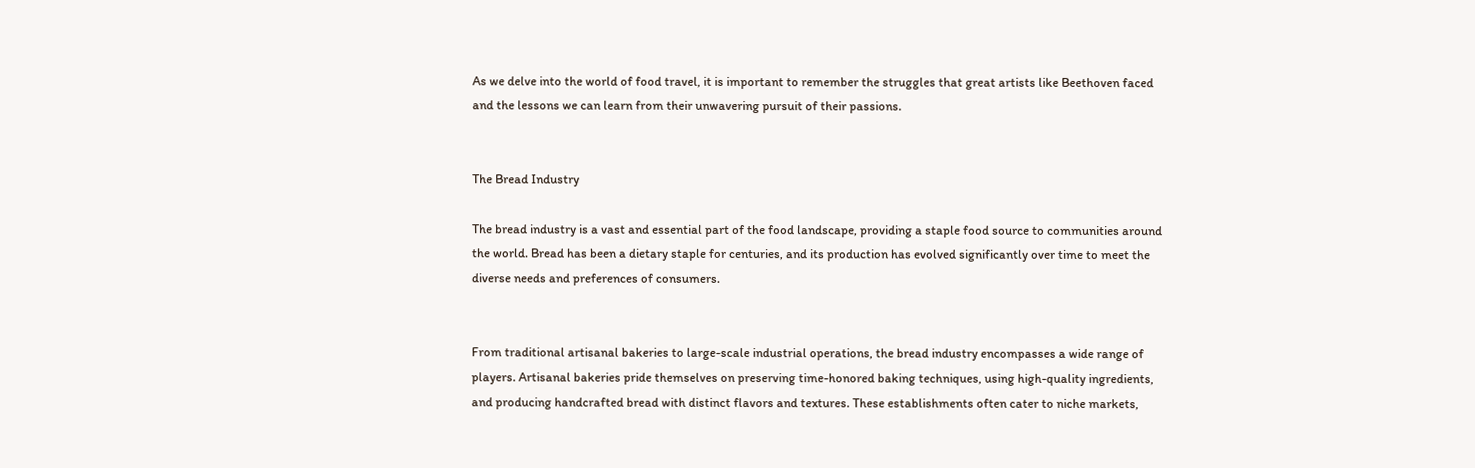As we delve into the world of food travel, it is important to remember the struggles that great artists like Beethoven faced and the lessons we can learn from their unwavering pursuit of their passions.


The Bread Industry

The bread industry is a vast and essential part of the food landscape, providing a staple food source to communities around the world. Bread has been a dietary staple for centuries, and its production has evolved significantly over time to meet the diverse needs and preferences of consumers.


From traditional artisanal bakeries to large-scale industrial operations, the bread industry encompasses a wide range of players. Artisanal bakeries pride themselves on preserving time-honored baking techniques, using high-quality ingredients, and producing handcrafted bread with distinct flavors and textures. These establishments often cater to niche markets,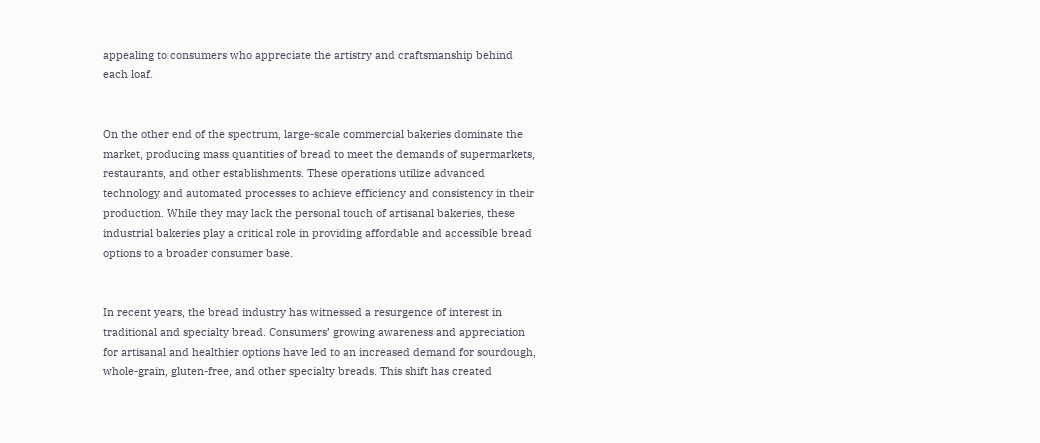appealing to consumers who appreciate the artistry and craftsmanship behind each loaf.


On the other end of the spectrum, large-scale commercial bakeries dominate the market, producing mass quantities of bread to meet the demands of supermarkets, restaurants, and other establishments. These operations utilize advanced technology and automated processes to achieve efficiency and consistency in their production. While they may lack the personal touch of artisanal bakeries, these industrial bakeries play a critical role in providing affordable and accessible bread options to a broader consumer base.


In recent years, the bread industry has witnessed a resurgence of interest in traditional and specialty bread. Consumers’ growing awareness and appreciation for artisanal and healthier options have led to an increased demand for sourdough, whole-grain, gluten-free, and other specialty breads. This shift has created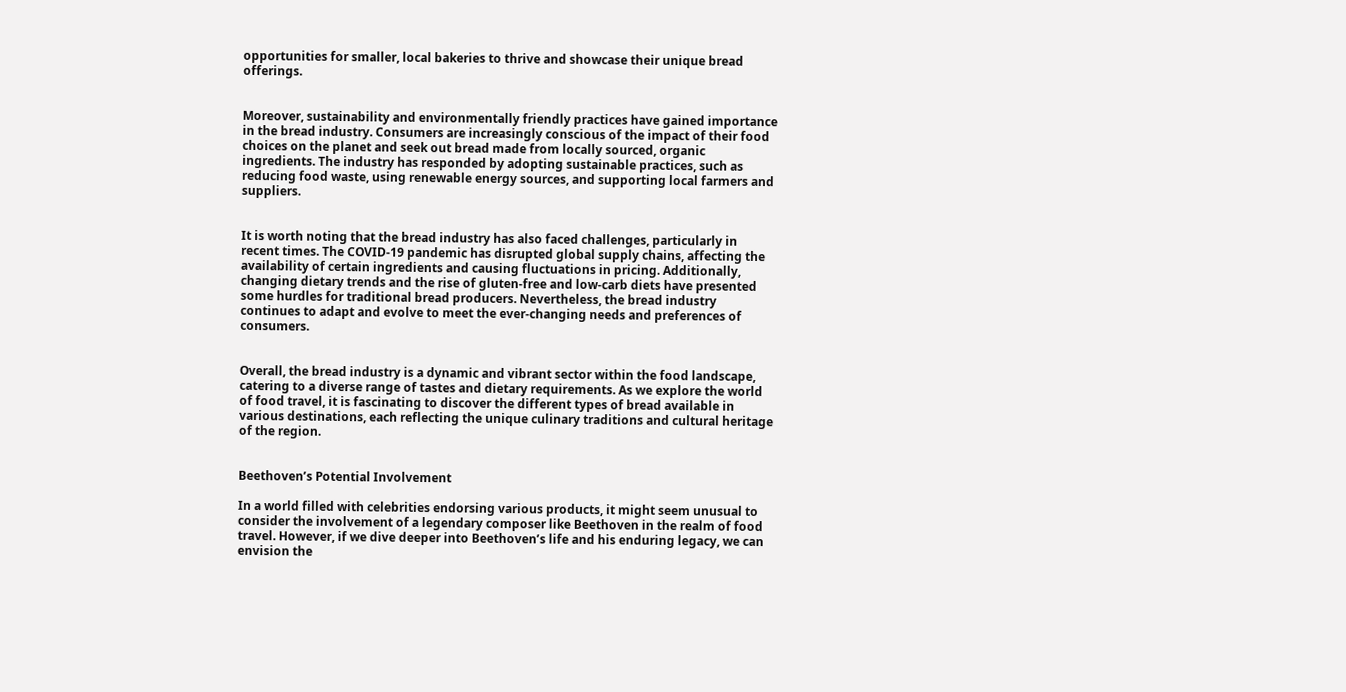opportunities for smaller, local bakeries to thrive and showcase their unique bread offerings.


Moreover, sustainability and environmentally friendly practices have gained importance in the bread industry. Consumers are increasingly conscious of the impact of their food choices on the planet and seek out bread made from locally sourced, organic ingredients. The industry has responded by adopting sustainable practices, such as reducing food waste, using renewable energy sources, and supporting local farmers and suppliers.


It is worth noting that the bread industry has also faced challenges, particularly in recent times. The COVID-19 pandemic has disrupted global supply chains, affecting the availability of certain ingredients and causing fluctuations in pricing. Additionally, changing dietary trends and the rise of gluten-free and low-carb diets have presented some hurdles for traditional bread producers. Nevertheless, the bread industry continues to adapt and evolve to meet the ever-changing needs and preferences of consumers.


Overall, the bread industry is a dynamic and vibrant sector within the food landscape, catering to a diverse range of tastes and dietary requirements. As we explore the world of food travel, it is fascinating to discover the different types of bread available in various destinations, each reflecting the unique culinary traditions and cultural heritage of the region.


Beethoven’s Potential Involvement

In a world filled with celebrities endorsing various products, it might seem unusual to consider the involvement of a legendary composer like Beethoven in the realm of food travel. However, if we dive deeper into Beethoven’s life and his enduring legacy, we can envision the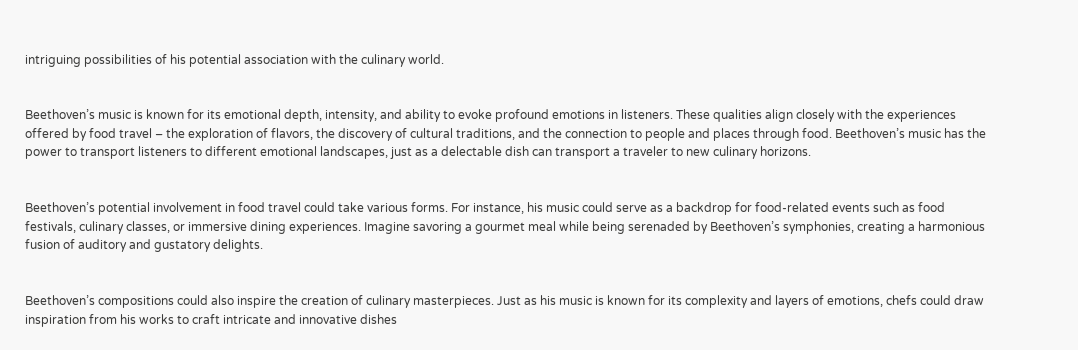intriguing possibilities of his potential association with the culinary world.


Beethoven’s music is known for its emotional depth, intensity, and ability to evoke profound emotions in listeners. These qualities align closely with the experiences offered by food travel – the exploration of flavors, the discovery of cultural traditions, and the connection to people and places through food. Beethoven’s music has the power to transport listeners to different emotional landscapes, just as a delectable dish can transport a traveler to new culinary horizons.


Beethoven’s potential involvement in food travel could take various forms. For instance, his music could serve as a backdrop for food-related events such as food festivals, culinary classes, or immersive dining experiences. Imagine savoring a gourmet meal while being serenaded by Beethoven’s symphonies, creating a harmonious fusion of auditory and gustatory delights.


Beethoven’s compositions could also inspire the creation of culinary masterpieces. Just as his music is known for its complexity and layers of emotions, chefs could draw inspiration from his works to craft intricate and innovative dishes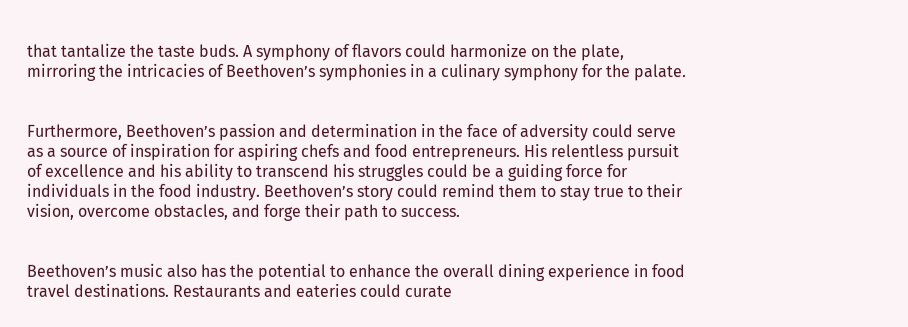that tantalize the taste buds. A symphony of flavors could harmonize on the plate, mirroring the intricacies of Beethoven’s symphonies in a culinary symphony for the palate.


Furthermore, Beethoven’s passion and determination in the face of adversity could serve as a source of inspiration for aspiring chefs and food entrepreneurs. His relentless pursuit of excellence and his ability to transcend his struggles could be a guiding force for individuals in the food industry. Beethoven’s story could remind them to stay true to their vision, overcome obstacles, and forge their path to success.


Beethoven’s music also has the potential to enhance the overall dining experience in food travel destinations. Restaurants and eateries could curate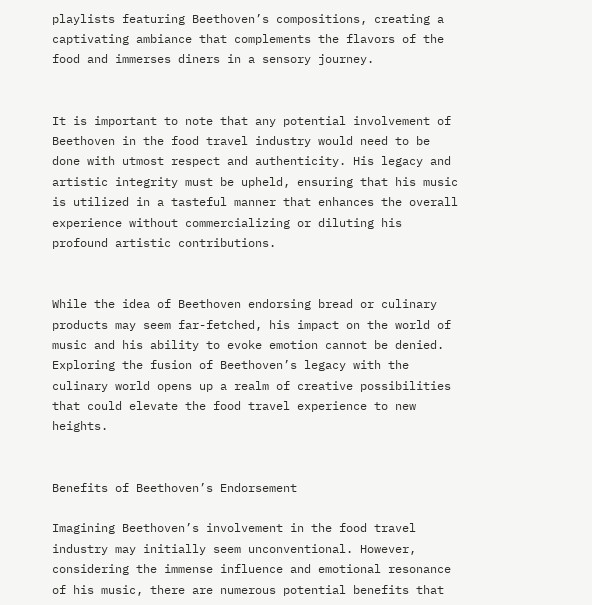playlists featuring Beethoven’s compositions, creating a captivating ambiance that complements the flavors of the food and immerses diners in a sensory journey.


It is important to note that any potential involvement of Beethoven in the food travel industry would need to be done with utmost respect and authenticity. His legacy and artistic integrity must be upheld, ensuring that his music is utilized in a tasteful manner that enhances the overall experience without commercializing or diluting his profound artistic contributions.


While the idea of Beethoven endorsing bread or culinary products may seem far-fetched, his impact on the world of music and his ability to evoke emotion cannot be denied. Exploring the fusion of Beethoven’s legacy with the culinary world opens up a realm of creative possibilities that could elevate the food travel experience to new heights.


Benefits of Beethoven’s Endorsement

Imagining Beethoven’s involvement in the food travel industry may initially seem unconventional. However, considering the immense influence and emotional resonance of his music, there are numerous potential benefits that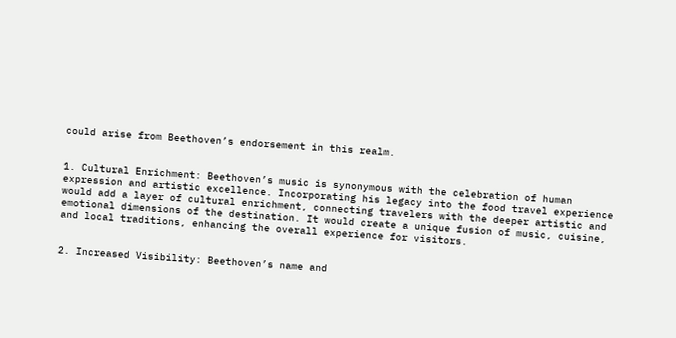could arise from Beethoven’s endorsement in this realm.


1. Cultural Enrichment: Beethoven’s music is synonymous with the celebration of human expression and artistic excellence. Incorporating his legacy into the food travel experience would add a layer of cultural enrichment, connecting travelers with the deeper artistic and emotional dimensions of the destination. It would create a unique fusion of music, cuisine, and local traditions, enhancing the overall experience for visitors.


2. Increased Visibility: Beethoven’s name and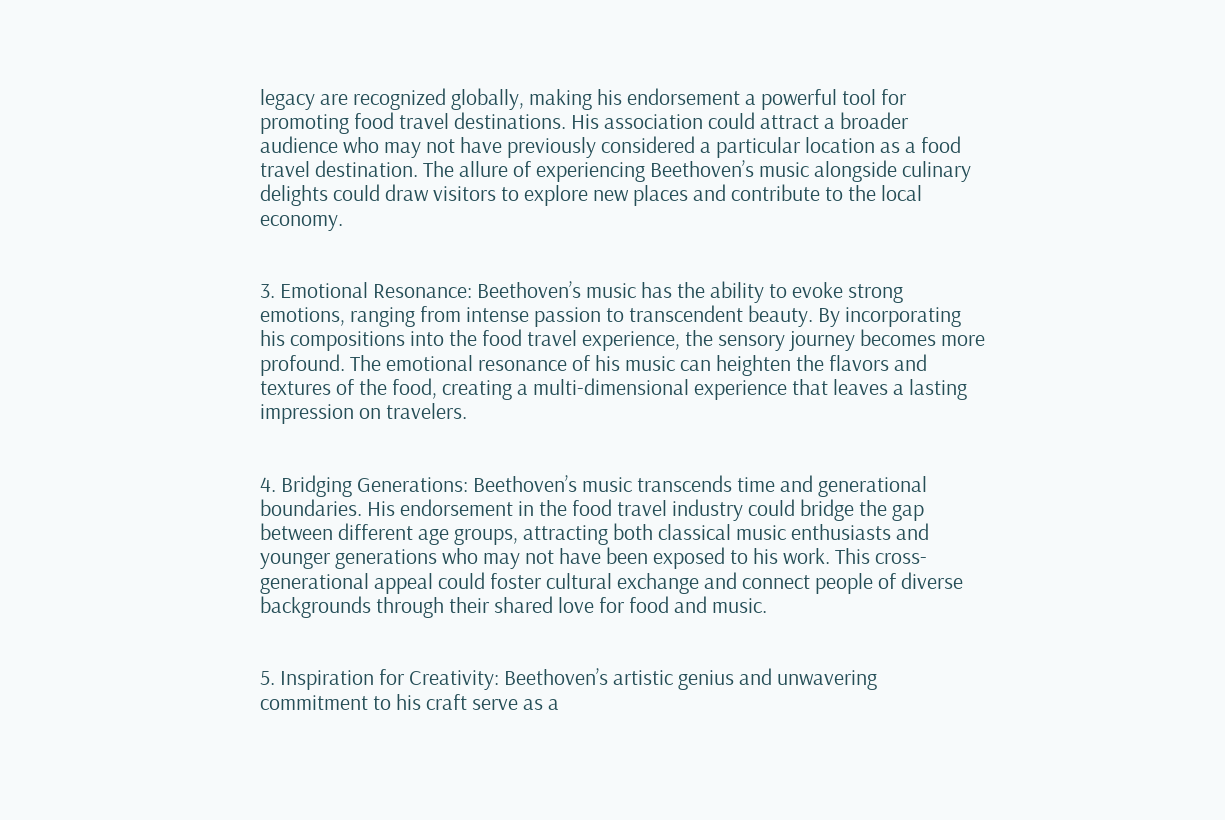legacy are recognized globally, making his endorsement a powerful tool for promoting food travel destinations. His association could attract a broader audience who may not have previously considered a particular location as a food travel destination. The allure of experiencing Beethoven’s music alongside culinary delights could draw visitors to explore new places and contribute to the local economy.


3. Emotional Resonance: Beethoven’s music has the ability to evoke strong emotions, ranging from intense passion to transcendent beauty. By incorporating his compositions into the food travel experience, the sensory journey becomes more profound. The emotional resonance of his music can heighten the flavors and textures of the food, creating a multi-dimensional experience that leaves a lasting impression on travelers.


4. Bridging Generations: Beethoven’s music transcends time and generational boundaries. His endorsement in the food travel industry could bridge the gap between different age groups, attracting both classical music enthusiasts and younger generations who may not have been exposed to his work. This cross-generational appeal could foster cultural exchange and connect people of diverse backgrounds through their shared love for food and music.


5. Inspiration for Creativity: Beethoven’s artistic genius and unwavering commitment to his craft serve as a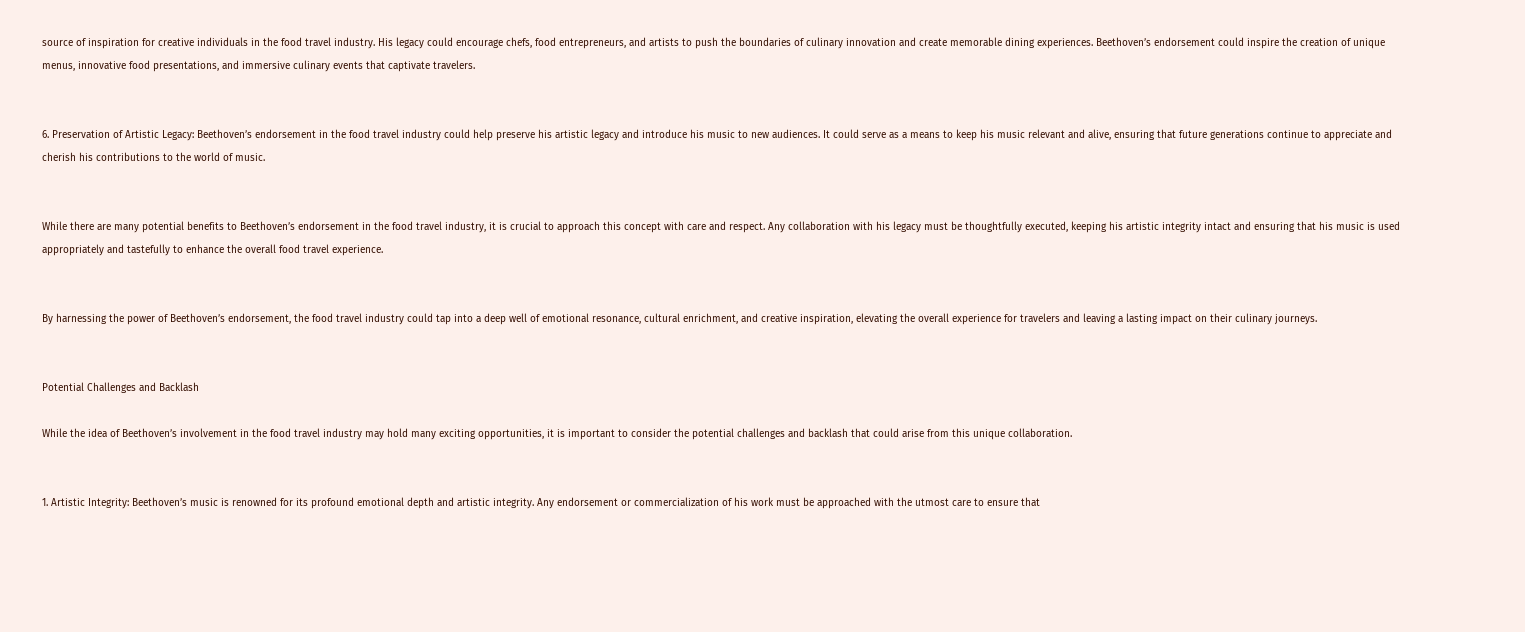source of inspiration for creative individuals in the food travel industry. His legacy could encourage chefs, food entrepreneurs, and artists to push the boundaries of culinary innovation and create memorable dining experiences. Beethoven’s endorsement could inspire the creation of unique menus, innovative food presentations, and immersive culinary events that captivate travelers.


6. Preservation of Artistic Legacy: Beethoven’s endorsement in the food travel industry could help preserve his artistic legacy and introduce his music to new audiences. It could serve as a means to keep his music relevant and alive, ensuring that future generations continue to appreciate and cherish his contributions to the world of music.


While there are many potential benefits to Beethoven’s endorsement in the food travel industry, it is crucial to approach this concept with care and respect. Any collaboration with his legacy must be thoughtfully executed, keeping his artistic integrity intact and ensuring that his music is used appropriately and tastefully to enhance the overall food travel experience.


By harnessing the power of Beethoven’s endorsement, the food travel industry could tap into a deep well of emotional resonance, cultural enrichment, and creative inspiration, elevating the overall experience for travelers and leaving a lasting impact on their culinary journeys.


Potential Challenges and Backlash

While the idea of Beethoven’s involvement in the food travel industry may hold many exciting opportunities, it is important to consider the potential challenges and backlash that could arise from this unique collaboration.


1. Artistic Integrity: Beethoven’s music is renowned for its profound emotional depth and artistic integrity. Any endorsement or commercialization of his work must be approached with the utmost care to ensure that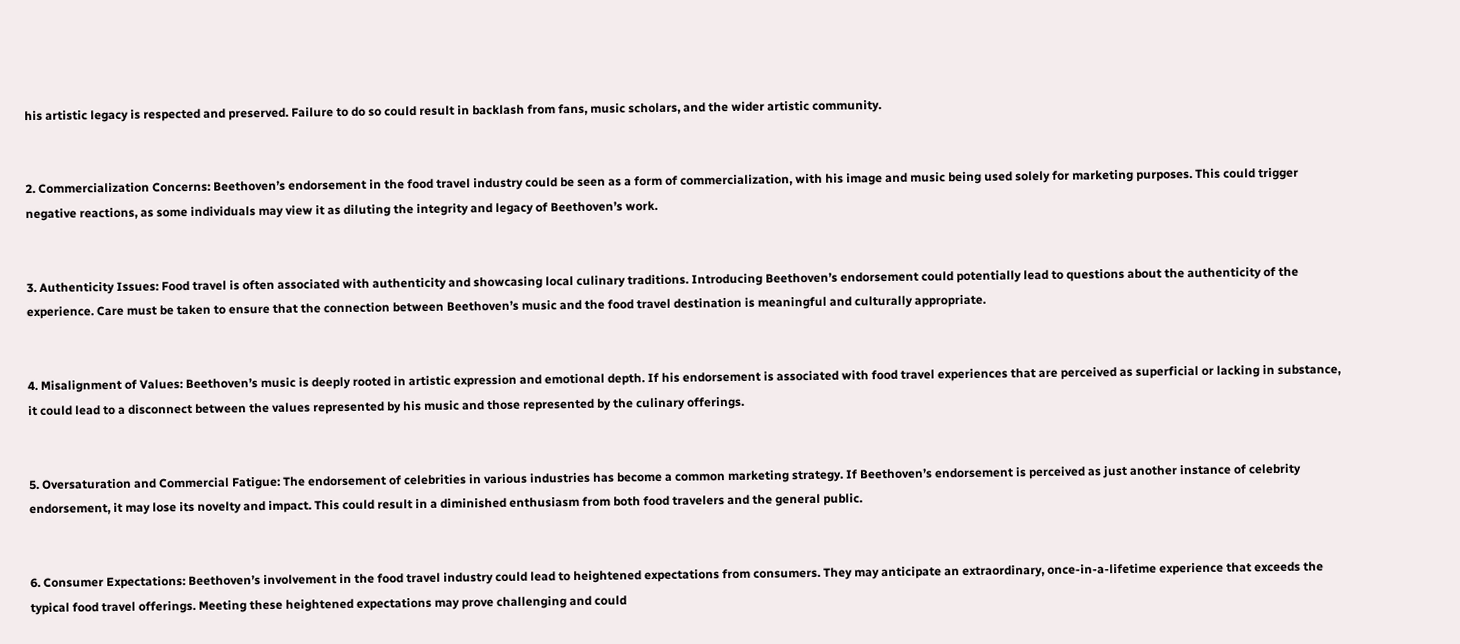his artistic legacy is respected and preserved. Failure to do so could result in backlash from fans, music scholars, and the wider artistic community.


2. Commercialization Concerns: Beethoven’s endorsement in the food travel industry could be seen as a form of commercialization, with his image and music being used solely for marketing purposes. This could trigger negative reactions, as some individuals may view it as diluting the integrity and legacy of Beethoven’s work.


3. Authenticity Issues: Food travel is often associated with authenticity and showcasing local culinary traditions. Introducing Beethoven’s endorsement could potentially lead to questions about the authenticity of the experience. Care must be taken to ensure that the connection between Beethoven’s music and the food travel destination is meaningful and culturally appropriate.


4. Misalignment of Values: Beethoven’s music is deeply rooted in artistic expression and emotional depth. If his endorsement is associated with food travel experiences that are perceived as superficial or lacking in substance, it could lead to a disconnect between the values represented by his music and those represented by the culinary offerings.


5. Oversaturation and Commercial Fatigue: The endorsement of celebrities in various industries has become a common marketing strategy. If Beethoven’s endorsement is perceived as just another instance of celebrity endorsement, it may lose its novelty and impact. This could result in a diminished enthusiasm from both food travelers and the general public.


6. Consumer Expectations: Beethoven’s involvement in the food travel industry could lead to heightened expectations from consumers. They may anticipate an extraordinary, once-in-a-lifetime experience that exceeds the typical food travel offerings. Meeting these heightened expectations may prove challenging and could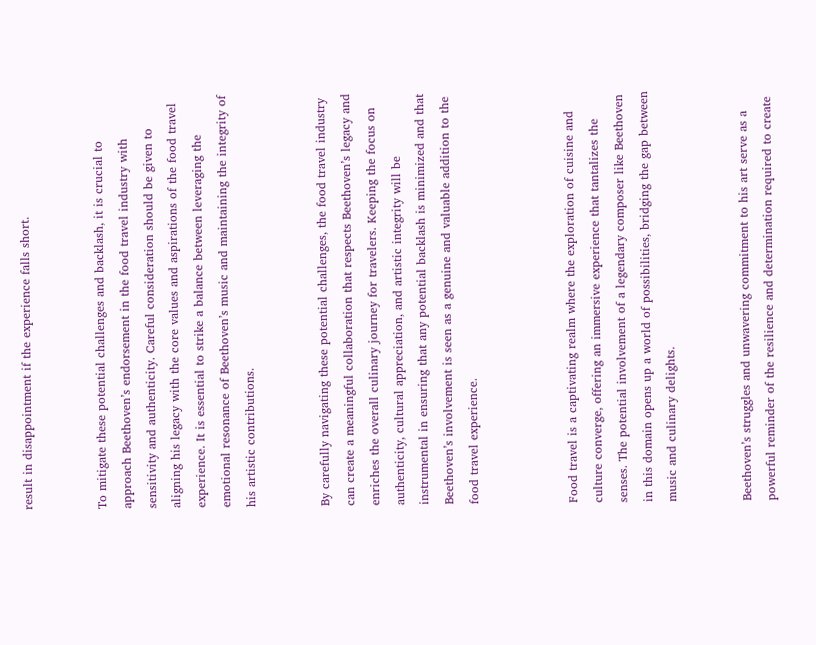result in disappointment if the experience falls short.


To mitigate these potential challenges and backlash, it is crucial to approach Beethoven’s endorsement in the food travel industry with sensitivity and authenticity. Careful consideration should be given to aligning his legacy with the core values and aspirations of the food travel experience. It is essential to strike a balance between leveraging the emotional resonance of Beethoven’s music and maintaining the integrity of his artistic contributions.


By carefully navigating these potential challenges, the food travel industry can create a meaningful collaboration that respects Beethoven’s legacy and enriches the overall culinary journey for travelers. Keeping the focus on authenticity, cultural appreciation, and artistic integrity will be instrumental in ensuring that any potential backlash is minimized and that Beethoven’s involvement is seen as a genuine and valuable addition to the food travel experience.



Food travel is a captivating realm where the exploration of cuisine and culture converge, offering an immersive experience that tantalizes the senses. The potential involvement of a legendary composer like Beethoven in this domain opens up a world of possibilities, bridging the gap between music and culinary delights.


Beethoven’s struggles and unwavering commitment to his art serve as a powerful reminder of the resilience and determination required to create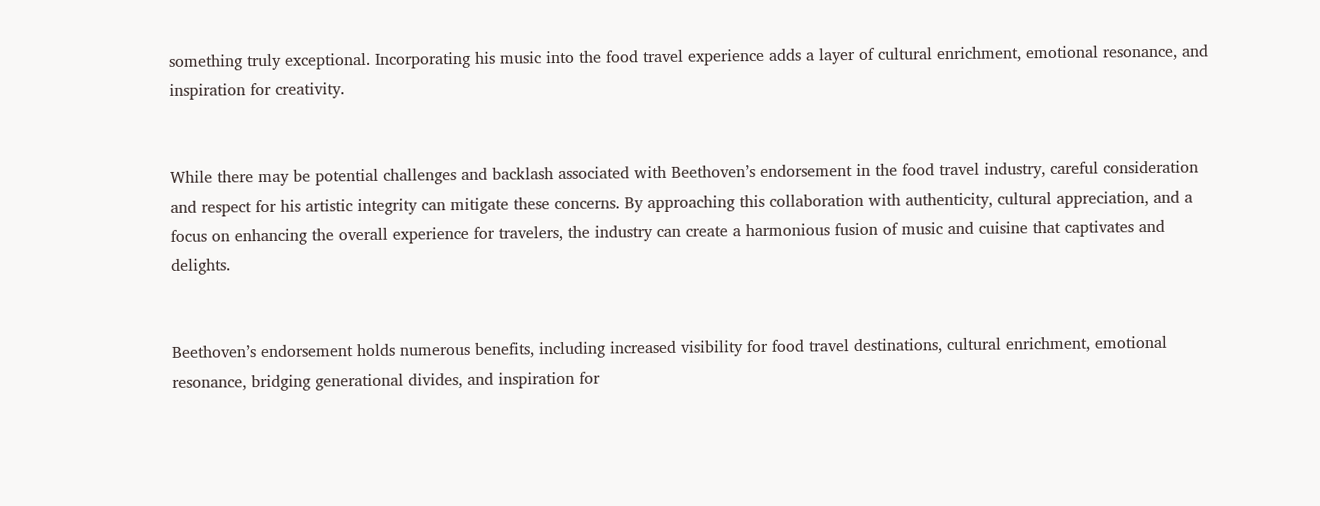something truly exceptional. Incorporating his music into the food travel experience adds a layer of cultural enrichment, emotional resonance, and inspiration for creativity.


While there may be potential challenges and backlash associated with Beethoven’s endorsement in the food travel industry, careful consideration and respect for his artistic integrity can mitigate these concerns. By approaching this collaboration with authenticity, cultural appreciation, and a focus on enhancing the overall experience for travelers, the industry can create a harmonious fusion of music and cuisine that captivates and delights.


Beethoven’s endorsement holds numerous benefits, including increased visibility for food travel destinations, cultural enrichment, emotional resonance, bridging generational divides, and inspiration for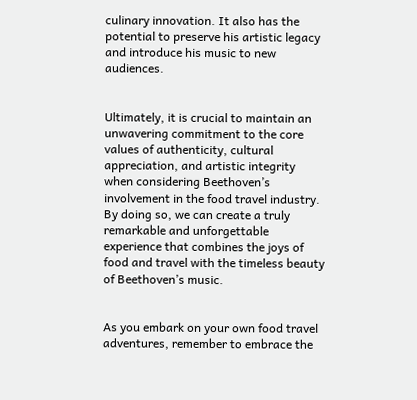culinary innovation. It also has the potential to preserve his artistic legacy and introduce his music to new audiences.


Ultimately, it is crucial to maintain an unwavering commitment to the core values of authenticity, cultural appreciation, and artistic integrity when considering Beethoven’s involvement in the food travel industry. By doing so, we can create a truly remarkable and unforgettable experience that combines the joys of food and travel with the timeless beauty of Beethoven’s music.


As you embark on your own food travel adventures, remember to embrace the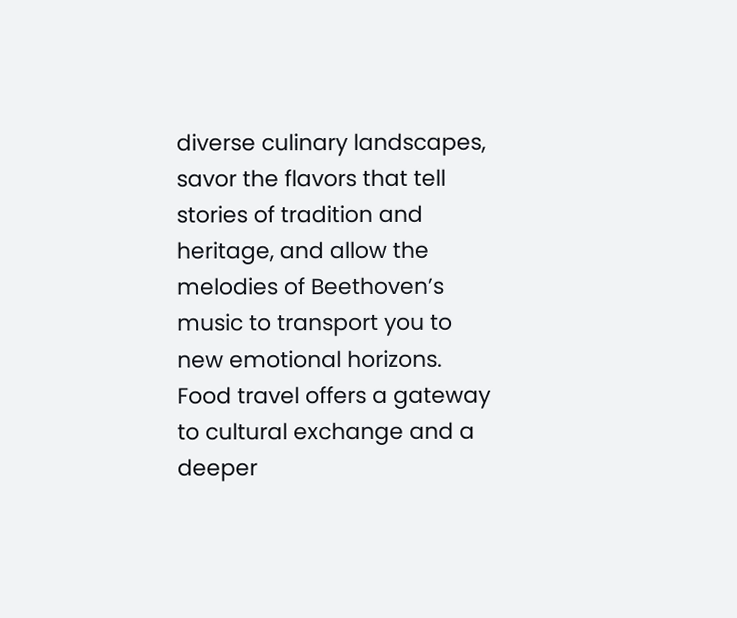diverse culinary landscapes, savor the flavors that tell stories of tradition and heritage, and allow the melodies of Beethoven’s music to transport you to new emotional horizons. Food travel offers a gateway to cultural exchange and a deeper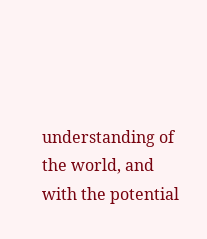understanding of the world, and with the potential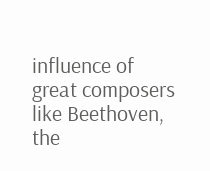influence of great composers like Beethoven, the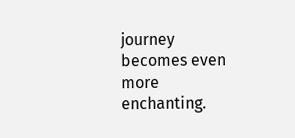journey becomes even more enchanting.